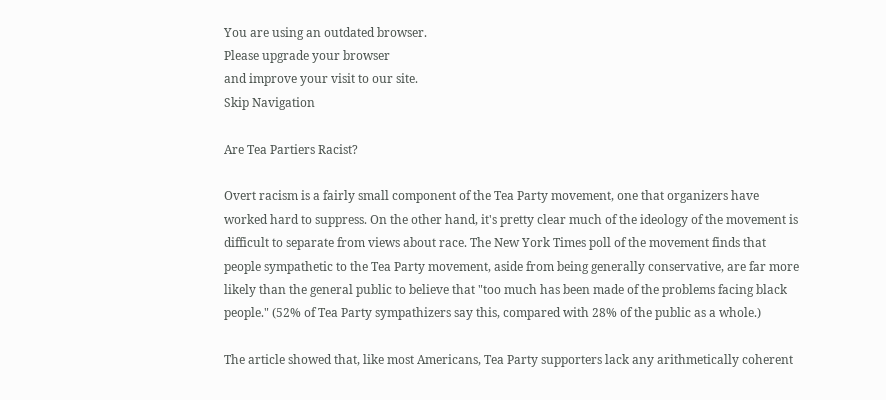You are using an outdated browser.
Please upgrade your browser
and improve your visit to our site.
Skip Navigation

Are Tea Partiers Racist?

Overt racism is a fairly small component of the Tea Party movement, one that organizers have worked hard to suppress. On the other hand, it's pretty clear much of the ideology of the movement is difficult to separate from views about race. The New York Times poll of the movement finds that people sympathetic to the Tea Party movement, aside from being generally conservative, are far more likely than the general public to believe that "too much has been made of the problems facing black people." (52% of Tea Party sympathizers say this, compared with 28% of the public as a whole.)

The article showed that, like most Americans, Tea Party supporters lack any arithmetically coherent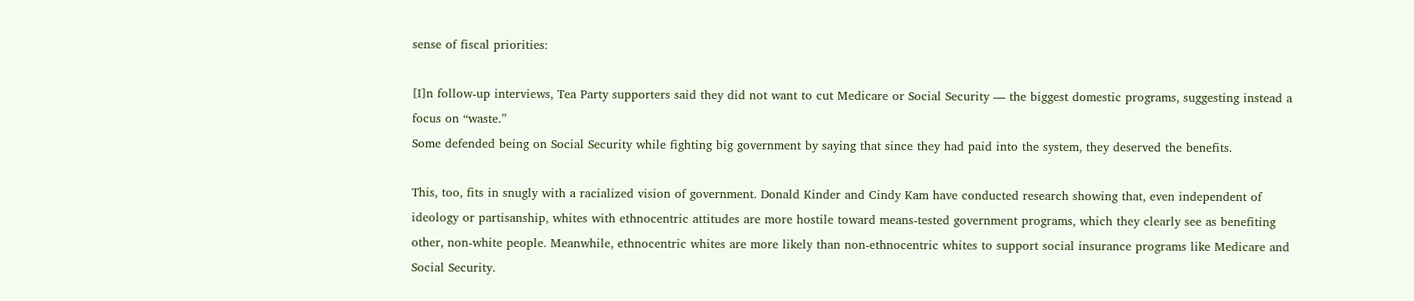sense of fiscal priorities:

[I]n follow-up interviews, Tea Party supporters said they did not want to cut Medicare or Social Security — the biggest domestic programs, suggesting instead a focus on “waste.”
Some defended being on Social Security while fighting big government by saying that since they had paid into the system, they deserved the benefits.

This, too, fits in snugly with a racialized vision of government. Donald Kinder and Cindy Kam have conducted research showing that, even independent of ideology or partisanship, whites with ethnocentric attitudes are more hostile toward means-tested government programs, which they clearly see as benefiting other, non-white people. Meanwhile, ethnocentric whites are more likely than non-ethnocentric whites to support social insurance programs like Medicare and Social Security.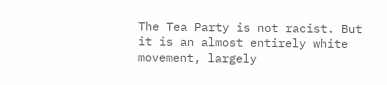The Tea Party is not racist. But it is an almost entirely white movement, largely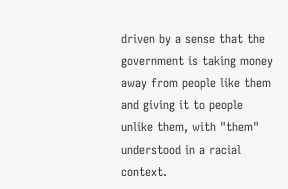driven by a sense that the government is taking money away from people like them and giving it to people unlike them, with "them" understood in a racial context.